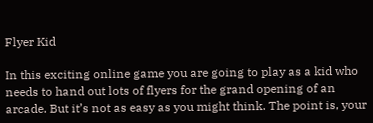Flyer Kid

In this exciting online game you are going to play as a kid who needs to hand out lots of flyers for the grand opening of an arcade. But it’s not as easy as you might think. The point is, your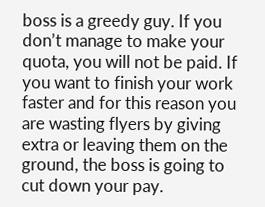boss is a greedy guy. If you don’t manage to make your quota, you will not be paid. If you want to finish your work faster and for this reason you are wasting flyers by giving extra or leaving them on the ground, the boss is going to cut down your pay.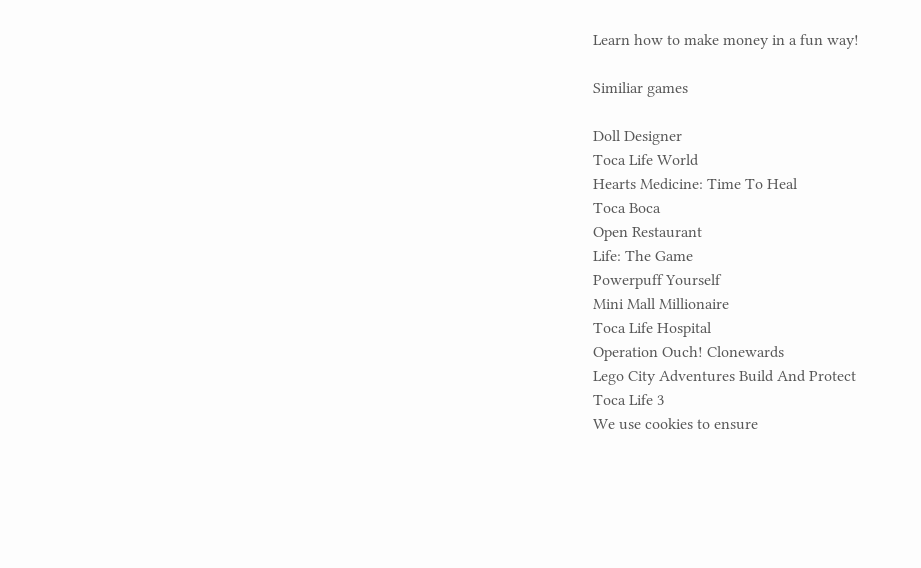Learn how to make money in a fun way!

Similiar games

Doll Designer
Toca Life World
Hearts Medicine: Time To Heal
Toca Boca
Open Restaurant
Life: The Game
Powerpuff Yourself
Mini Mall Millionaire
Toca Life Hospital
Operation Ouch! Clonewards
Lego City Adventures Build And Protect
Toca Life 3
We use cookies to ensure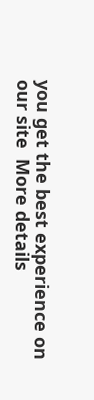you get the best experience on our site  More details